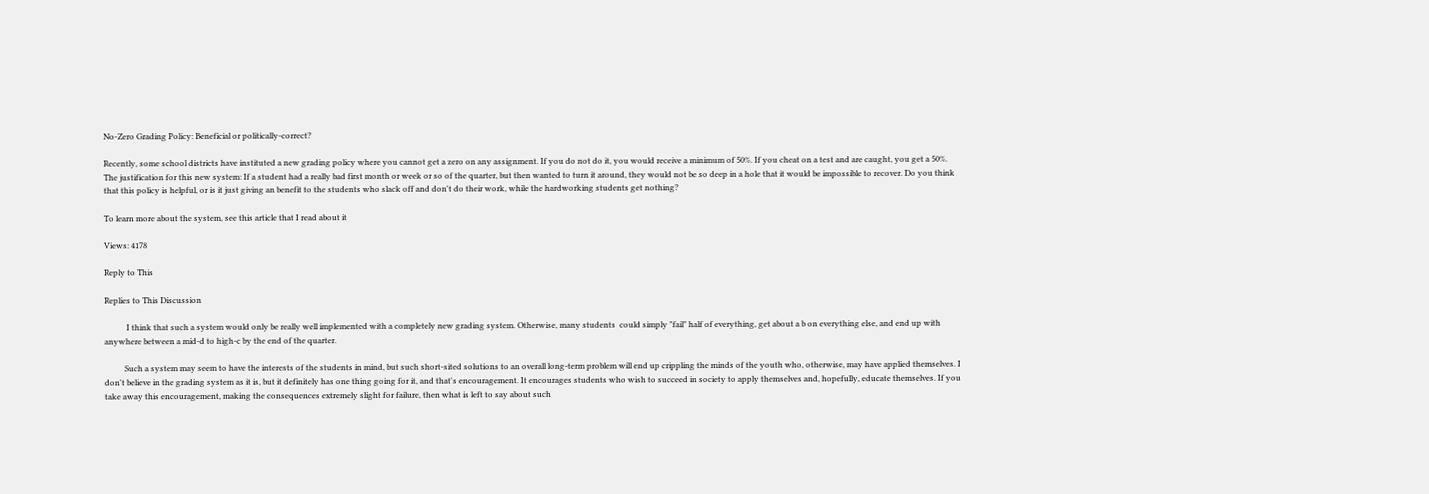No-Zero Grading Policy: Beneficial or politically-correct?

Recently, some school districts have instituted a new grading policy where you cannot get a zero on any assignment. If you do not do it, you would receive a minimum of 50%. If you cheat on a test and are caught, you get a 50%. The justification for this new system: If a student had a really bad first month or week or so of the quarter, but then wanted to turn it around, they would not be so deep in a hole that it would be impossible to recover. Do you think that this policy is helpful, or is it just giving an benefit to the students who slack off and don't do their work, while the hardworking students get nothing?

To learn more about the system, see this article that I read about it

Views: 4178

Reply to This

Replies to This Discussion

           I think that such a system would only be really well implemented with a completely new grading system. Otherwise, many students  could simply "fail" half of everything, get about a b on everything else, and end up with anywhere between a mid-d to high-c by the end of the quarter.

          Such a system may seem to have the interests of the students in mind, but such short-sited solutions to an overall long-term problem will end up crippling the minds of the youth who, otherwise, may have applied themselves. I don't believe in the grading system as it is, but it definitely has one thing going for it, and that's encouragement. It encourages students who wish to succeed in society to apply themselves and, hopefully, educate themselves. If you take away this encouragement, making the consequences extremely slight for failure, then what is left to say about such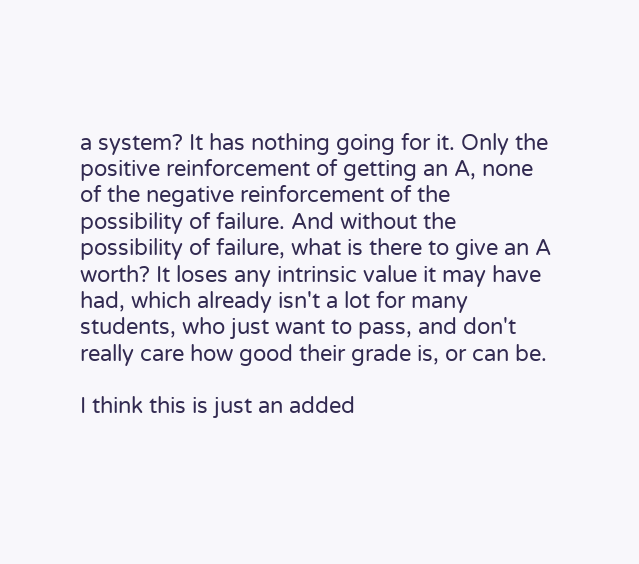a system? It has nothing going for it. Only the positive reinforcement of getting an A, none of the negative reinforcement of the possibility of failure. And without the possibility of failure, what is there to give an A worth? It loses any intrinsic value it may have had, which already isn't a lot for many students, who just want to pass, and don't really care how good their grade is, or can be.

I think this is just an added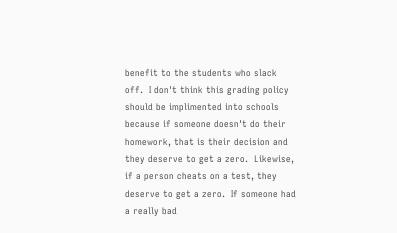benefit to the students who slack off.  I don't think this grading policy should be implimented into schools because if someone doesn't do their homework, that is their decision and they deserve to get a zero.  Likewise, if a person cheats on a test, they deserve to get a zero.  If someone had a really bad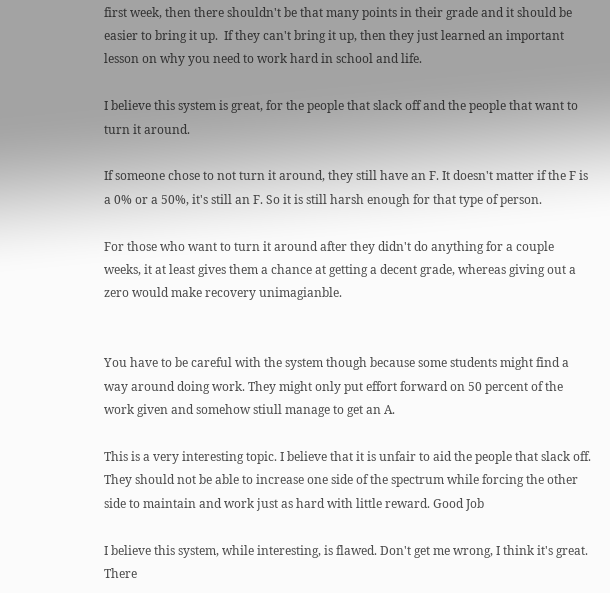first week, then there shouldn't be that many points in their grade and it should be easier to bring it up.  If they can't bring it up, then they just learned an important lesson on why you need to work hard in school and life.

I believe this system is great, for the people that slack off and the people that want to turn it around.

If someone chose to not turn it around, they still have an F. It doesn't matter if the F is a 0% or a 50%, it's still an F. So it is still harsh enough for that type of person.

For those who want to turn it around after they didn't do anything for a couple weeks, it at least gives them a chance at getting a decent grade, whereas giving out a zero would make recovery unimagianble.


You have to be careful with the system though because some students might find a way around doing work. They might only put effort forward on 50 percent of the work given and somehow stiull manage to get an A.

This is a very interesting topic. I believe that it is unfair to aid the people that slack off. They should not be able to increase one side of the spectrum while forcing the other side to maintain and work just as hard with little reward. Good Job

I believe this system, while interesting, is flawed. Don't get me wrong, I think it's great. There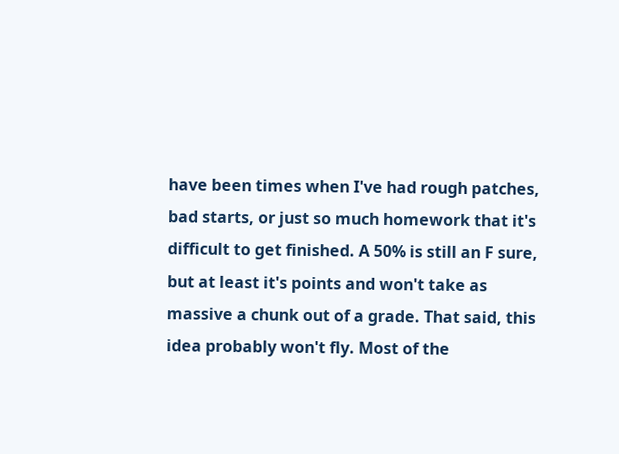have been times when I've had rough patches, bad starts, or just so much homework that it's difficult to get finished. A 50% is still an F sure, but at least it's points and won't take as massive a chunk out of a grade. That said, this idea probably won't fly. Most of the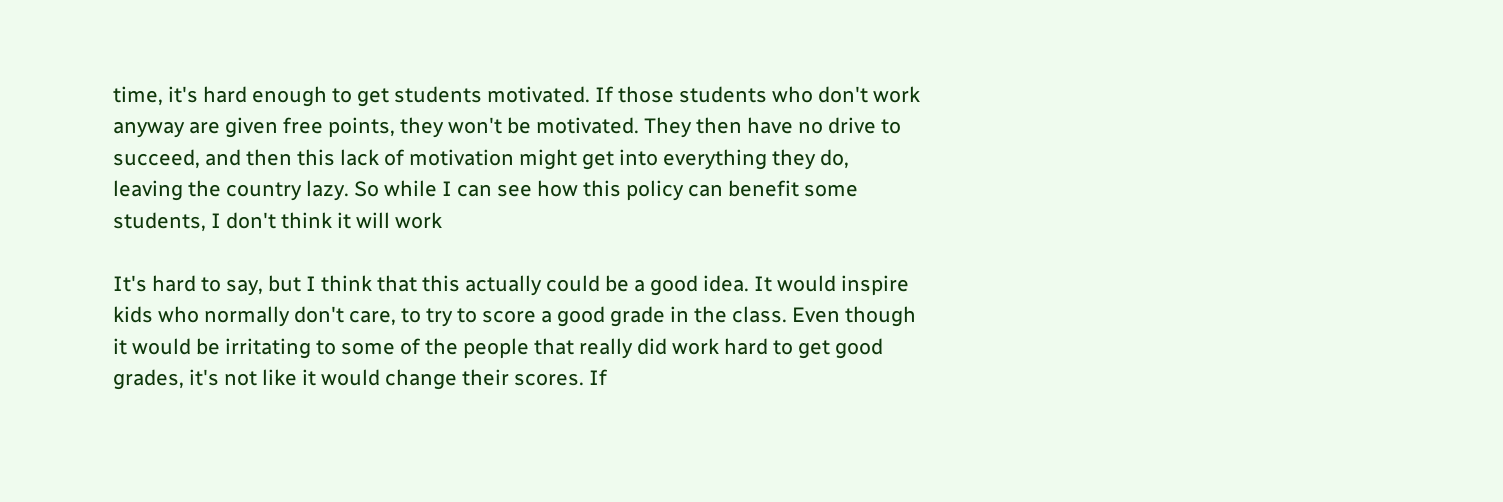time, it's hard enough to get students motivated. If those students who don't work anyway are given free points, they won't be motivated. They then have no drive to succeed, and then this lack of motivation might get into everything they do, leaving the country lazy. So while I can see how this policy can benefit some students, I don't think it will work

It's hard to say, but I think that this actually could be a good idea. It would inspire kids who normally don't care, to try to score a good grade in the class. Even though it would be irritating to some of the people that really did work hard to get good grades, it's not like it would change their scores. If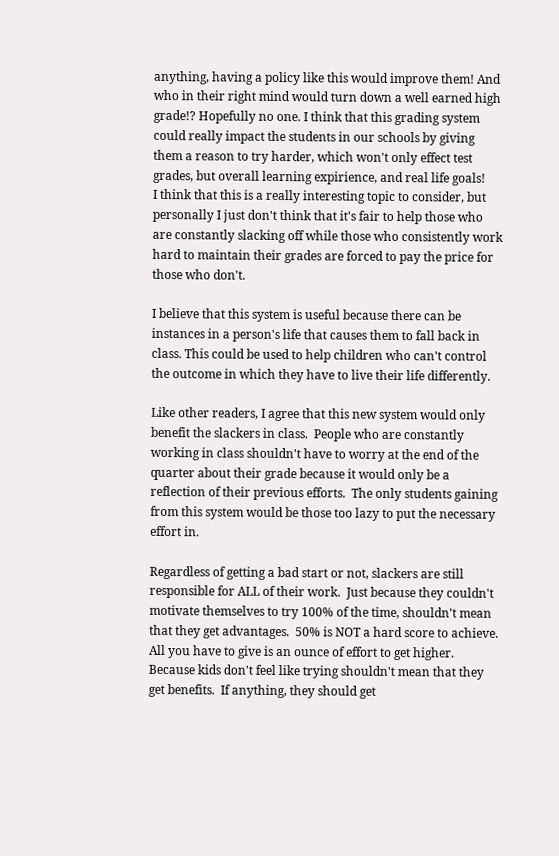anything, having a policy like this would improve them! And who in their right mind would turn down a well earned high grade!? Hopefully no one. I think that this grading system could really impact the students in our schools by giving them a reason to try harder, which won't only effect test grades, but overall learning expirience, and real life goals!
I think that this is a really interesting topic to consider, but personally I just don't think that it's fair to help those who are constantly slacking off while those who consistently work hard to maintain their grades are forced to pay the price for those who don't.

I believe that this system is useful because there can be instances in a person's life that causes them to fall back in class. This could be used to help children who can't control the outcome in which they have to live their life differently.

Like other readers, I agree that this new system would only benefit the slackers in class.  People who are constantly working in class shouldn't have to worry at the end of the quarter about their grade because it would only be a reflection of their previous efforts.  The only students gaining from this system would be those too lazy to put the necessary effort in.

Regardless of getting a bad start or not, slackers are still responsible for ALL of their work.  Just because they couldn't motivate themselves to try 100% of the time, shouldn't mean that they get advantages.  50% is NOT a hard score to achieve.  All you have to give is an ounce of effort to get higher.  Because kids don't feel like trying shouldn't mean that they get benefits.  If anything, they should get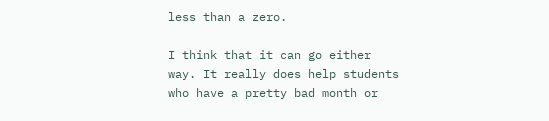less than a zero.

I think that it can go either way. It really does help students who have a pretty bad month or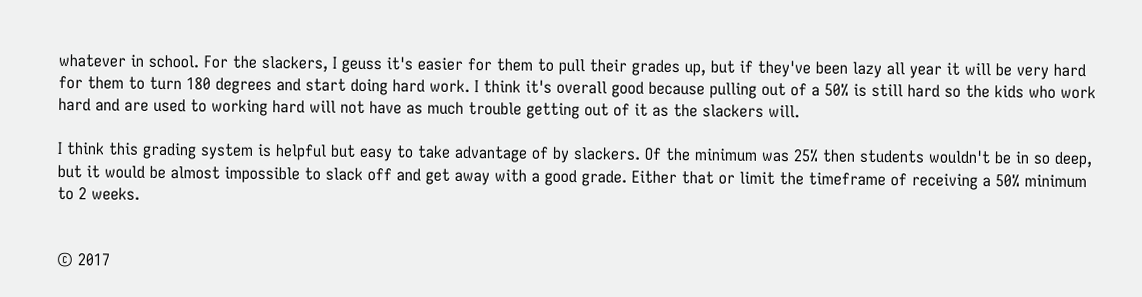whatever in school. For the slackers, I geuss it's easier for them to pull their grades up, but if they've been lazy all year it will be very hard for them to turn 180 degrees and start doing hard work. I think it's overall good because pulling out of a 50% is still hard so the kids who work hard and are used to working hard will not have as much trouble getting out of it as the slackers will.

I think this grading system is helpful but easy to take advantage of by slackers. Of the minimum was 25% then students wouldn't be in so deep, but it would be almost impossible to slack off and get away with a good grade. Either that or limit the timeframe of receiving a 50% minimum to 2 weeks.


© 2017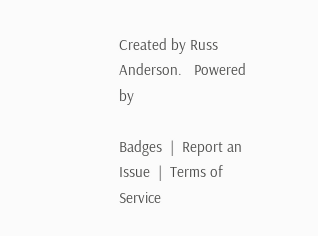Created by Russ Anderson.   Powered by

Badges  |  Report an Issue  |  Terms of Service